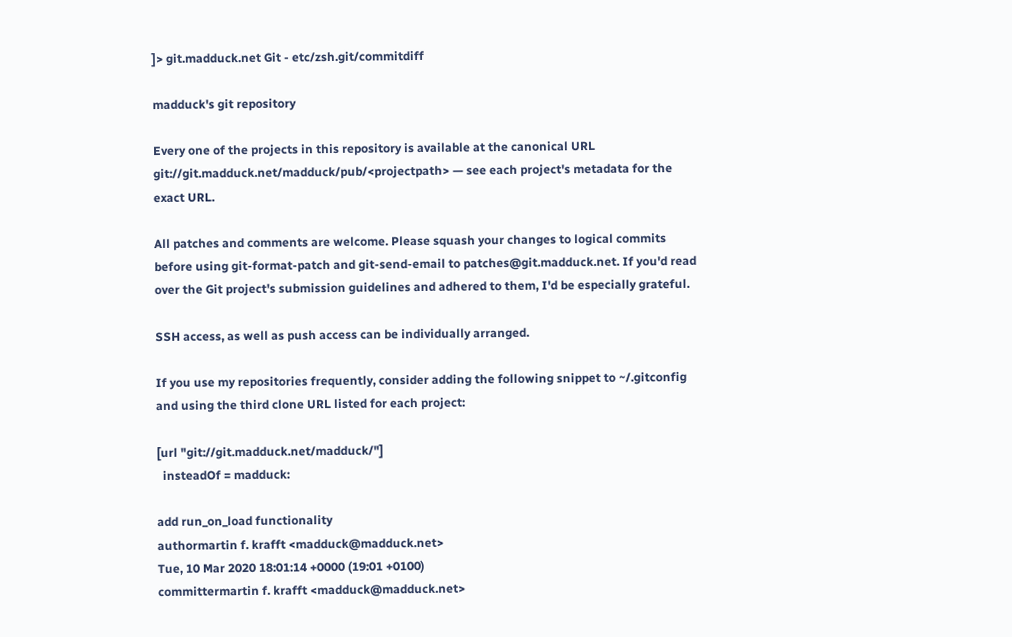]> git.madduck.net Git - etc/zsh.git/commitdiff

madduck's git repository

Every one of the projects in this repository is available at the canonical URL git://git.madduck.net/madduck/pub/<projectpath> — see each project's metadata for the exact URL.

All patches and comments are welcome. Please squash your changes to logical commits before using git-format-patch and git-send-email to patches@git.madduck.net. If you'd read over the Git project's submission guidelines and adhered to them, I'd be especially grateful.

SSH access, as well as push access can be individually arranged.

If you use my repositories frequently, consider adding the following snippet to ~/.gitconfig and using the third clone URL listed for each project:

[url "git://git.madduck.net/madduck/"]
  insteadOf = madduck:

add run_on_load functionality
authormartin f. krafft <madduck@madduck.net>
Tue, 10 Mar 2020 18:01:14 +0000 (19:01 +0100)
committermartin f. krafft <madduck@madduck.net>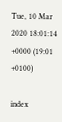Tue, 10 Mar 2020 18:01:14 +0000 (19:01 +0100)

index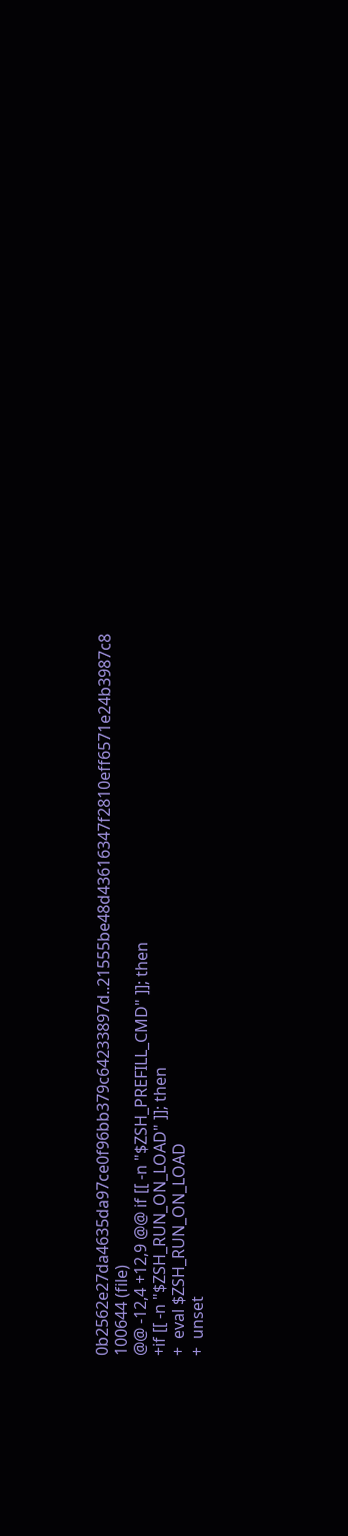0b2562e27da4635da97ce0f96bb379c64233897d..21555be48d43616347f2810eff6571e24b3987c8 100644 (file)
@@ -12,4 +12,9 @@ if [[ -n "$ZSH_PREFILL_CMD" ]]; then
+if [[ -n "$ZSH_RUN_ON_LOAD" ]]; then
+  eval $ZSH_RUN_ON_LOAD
+  unset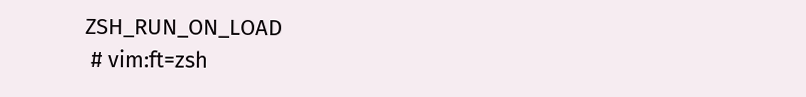ZSH_RUN_ON_LOAD
 # vim:ft=zsh